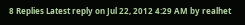8 Replies Latest reply on Jul 22, 2012 4:29 AM by realhet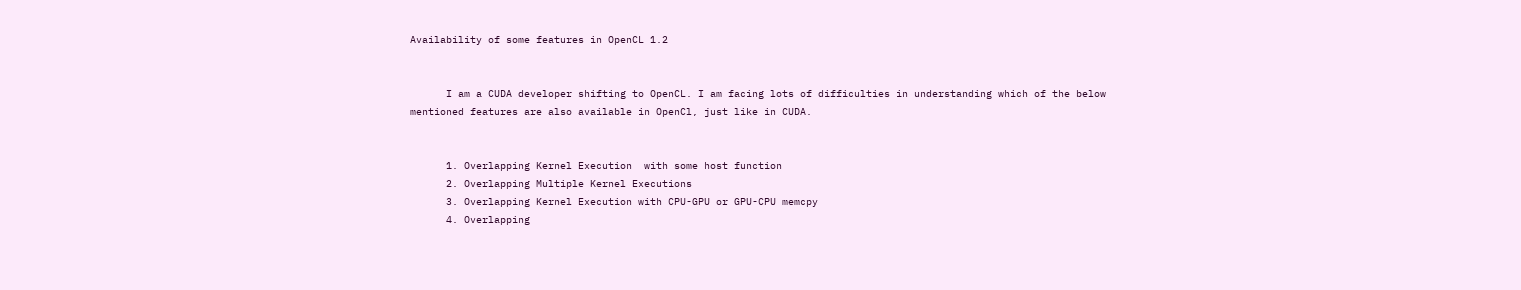Availability of some features in OpenCL 1.2


      I am a CUDA developer shifting to OpenCL. I am facing lots of difficulties in understanding which of the below mentioned features are also available in OpenCl, just like in CUDA.


      1. Overlapping Kernel Execution  with some host function
      2. Overlapping Multiple Kernel Executions
      3. Overlapping Kernel Execution with CPU-GPU or GPU-CPU memcpy
      4. Overlapping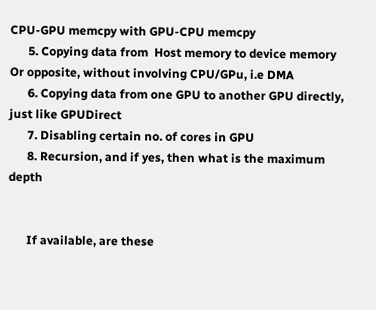CPU-GPU memcpy with GPU-CPU memcpy
      5. Copying data from  Host memory to device memory Or opposite, without involving CPU/GPu, i.e DMA
      6. Copying data from one GPU to another GPU directly, just like GPUDirect
      7. Disabling certain no. of cores in GPU
      8. Recursion, and if yes, then what is the maximum depth


      If available, are these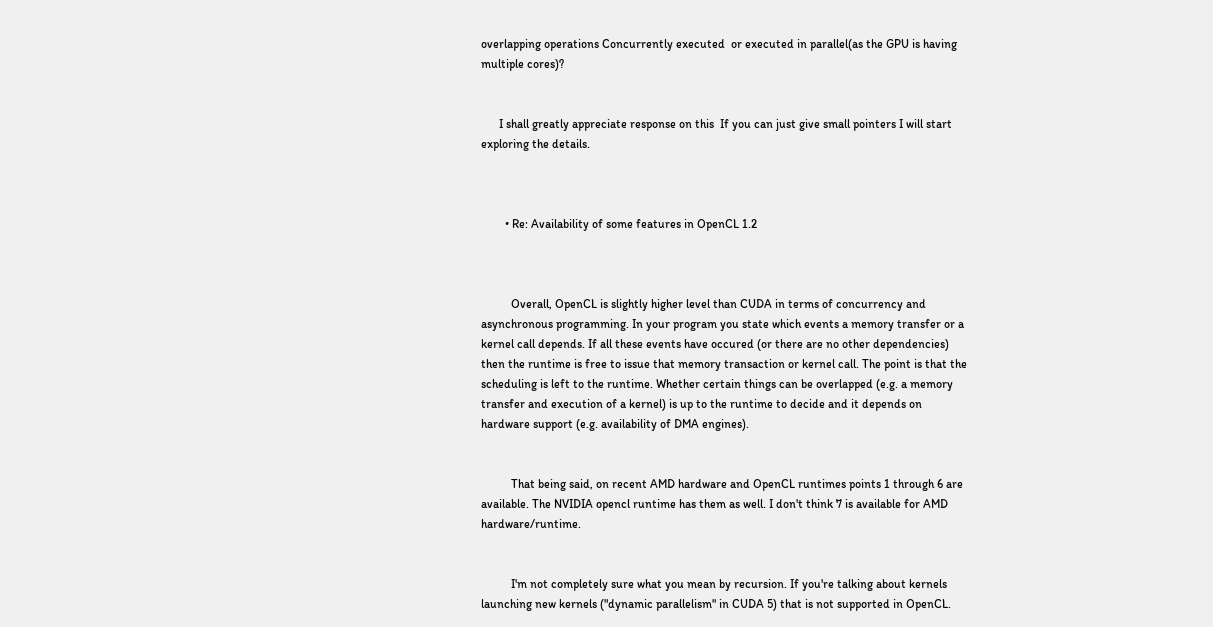overlapping operations Concurrently executed  or executed in parallel(as the GPU is having multiple cores)?


      I shall greatly appreciate response on this  If you can just give small pointers I will start exploring the details.



        • Re: Availability of some features in OpenCL 1.2



          Overall, OpenCL is slightly higher level than CUDA in terms of concurrency and asynchronous programming. In your program you state which events a memory transfer or a kernel call depends. If all these events have occured (or there are no other dependencies) then the runtime is free to issue that memory transaction or kernel call. The point is that the scheduling is left to the runtime. Whether certain things can be overlapped (e.g. a memory transfer and execution of a kernel) is up to the runtime to decide and it depends on hardware support (e.g. availability of DMA engines).


          That being said, on recent AMD hardware and OpenCL runtimes points 1 through 6 are available. The NVIDIA opencl runtime has them as well. I don't think 7 is available for AMD hardware/runtime.


          I'm not completely sure what you mean by recursion. If you're talking about kernels launching new kernels ("dynamic parallelism" in CUDA 5) that is not supported in OpenCL.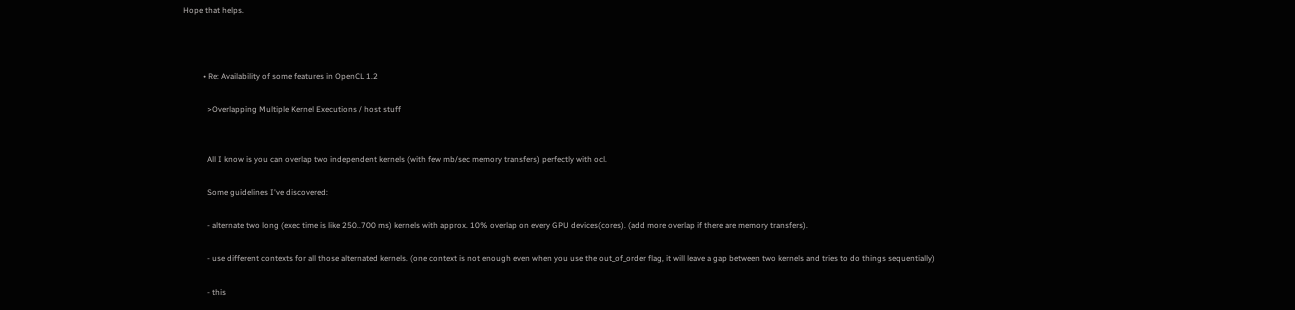Hope that helps.



          • Re: Availability of some features in OpenCL 1.2

            >Overlapping Multiple Kernel Executions / host stuff


            All I know is you can overlap two independent kernels (with few mb/sec memory transfers) perfectly with ocl.

            Some guidelines I've discovered:

            - alternate two long (exec time is like 250..700 ms) kernels with approx. 10% overlap on every GPU devices(cores). (add more overlap if there are memory transfers).

            - use different contexts for all those alternated kernels. (one context is not enough even when you use the out_of_order flag, it will leave a gap between two kernels and tries to do things sequentially)

            - this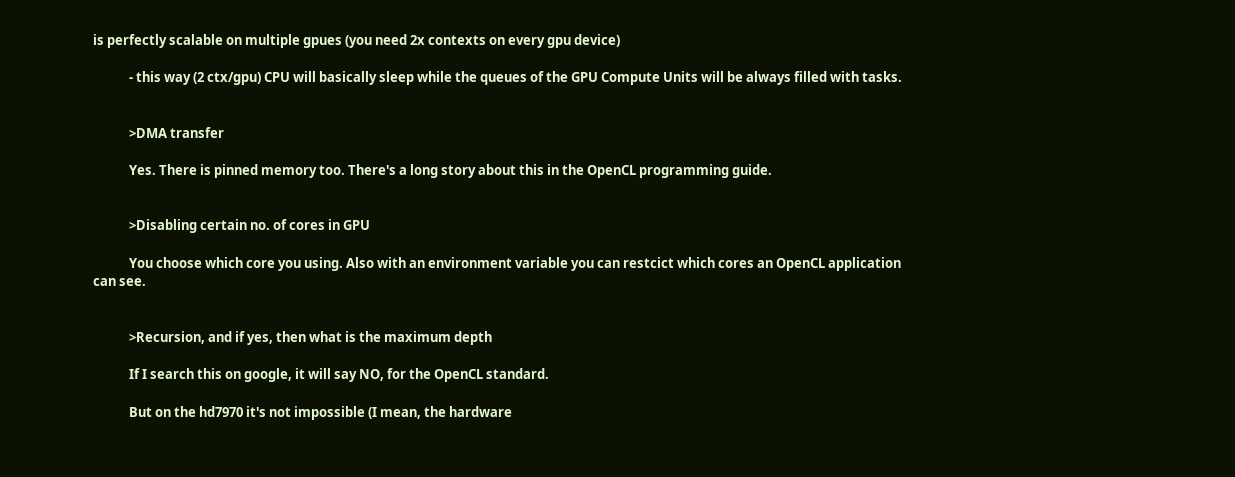is perfectly scalable on multiple gpues (you need 2x contexts on every gpu device)

            - this way (2 ctx/gpu) CPU will basically sleep while the queues of the GPU Compute Units will be always filled with tasks.


            >DMA transfer

            Yes. There is pinned memory too. There's a long story about this in the OpenCL programming guide.


            >Disabling certain no. of cores in GPU

            You choose which core you using. Also with an environment variable you can restcict which cores an OpenCL application can see.


            >Recursion, and if yes, then what is the maximum depth

            If I search this on google, it will say NO, for the OpenCL standard.

            But on the hd7970 it's not impossible (I mean, the hardware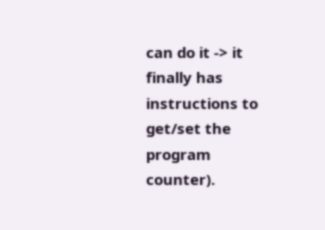can do it -> it finally has instructions to get/set the program counter).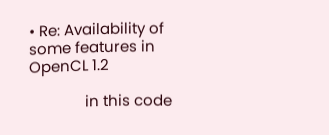• Re: Availability of some features in OpenCL 1.2

              in this code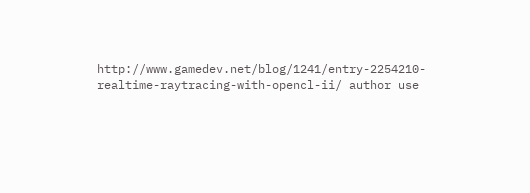http://www.gamedev.net/blog/1241/entry-2254210-realtime-raytracing-with-opencl-ii/ author use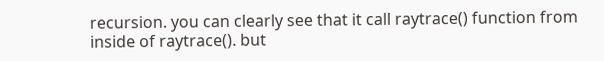recursion. you can clearly see that it call raytrace() function from inside of raytrace(). but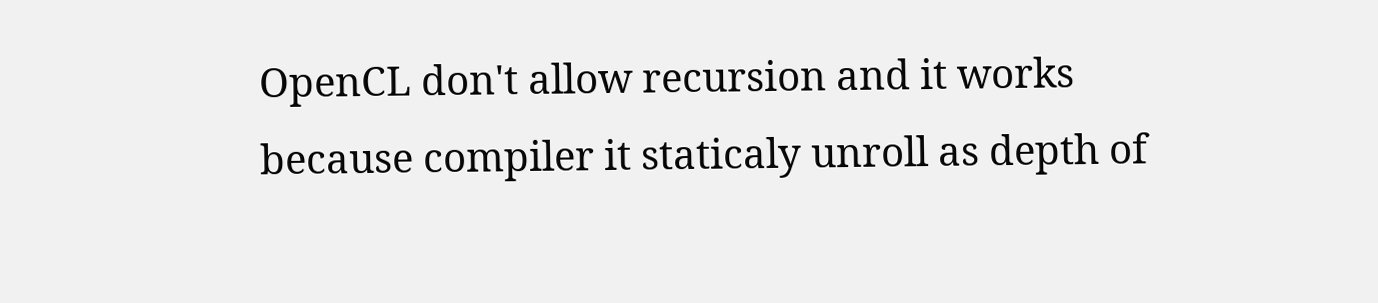OpenCL don't allow recursion and it works because compiler it staticaly unroll as depth of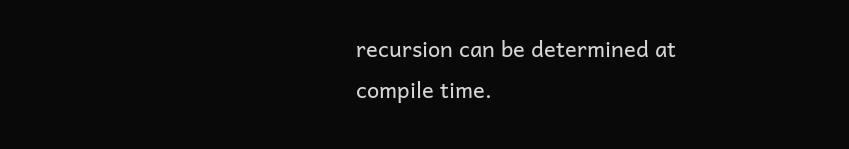recursion can be determined at compile time.